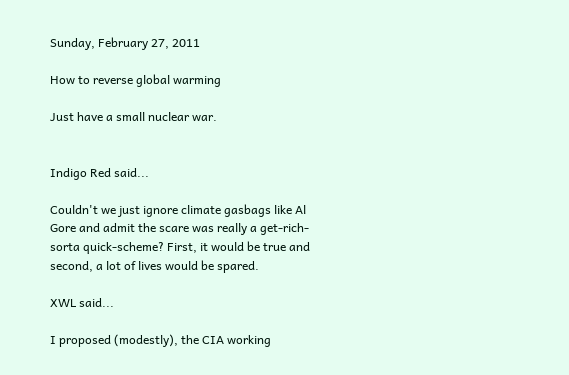Sunday, February 27, 2011

How to reverse global warming

Just have a small nuclear war.


Indigo Red said...

Couldn't we just ignore climate gasbags like Al Gore and admit the scare was really a get-rich-sorta quick-scheme? First, it would be true and second, a lot of lives would be spared.

XWL said...

I proposed (modestly), the CIA working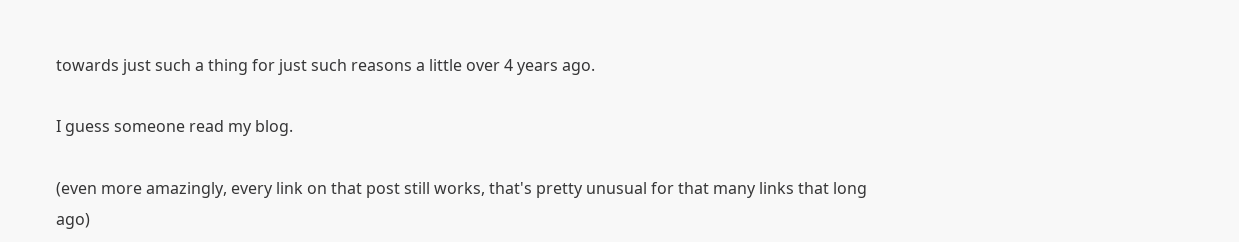towards just such a thing for just such reasons a little over 4 years ago.

I guess someone read my blog.

(even more amazingly, every link on that post still works, that's pretty unusual for that many links that long ago)